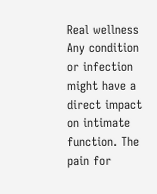Real wellness Any condition or infection might have a direct impact on intimate function. The pain for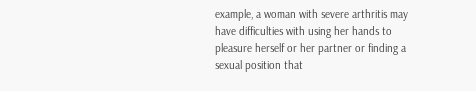example, a woman with severe arthritis may have difficulties with using her hands to pleasure herself or her partner or finding a sexual position that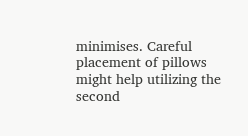minimises. Careful placement of pillows might help utilizing the second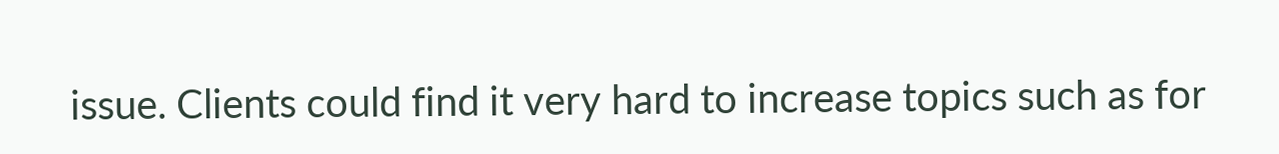issue. Clients could find it very hard to increase topics such as for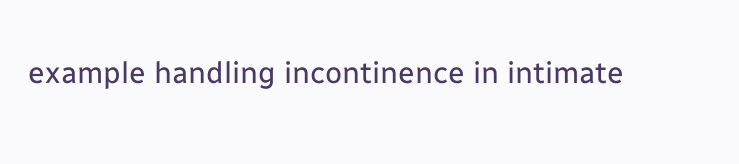example handling incontinence in intimate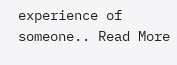experience of someone.. Read More